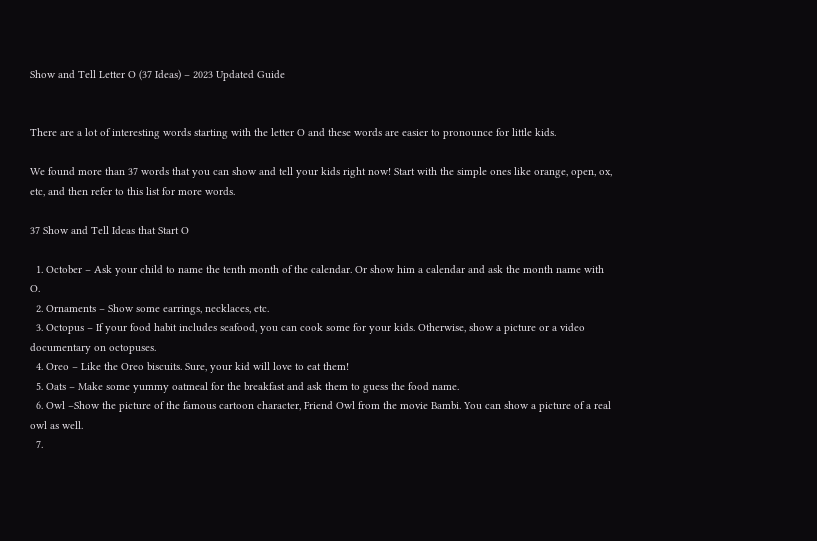Show and Tell Letter O (37 Ideas) – 2023 Updated Guide


There are a lot of interesting words starting with the letter O and these words are easier to pronounce for little kids.

We found more than 37 words that you can show and tell your kids right now! Start with the simple ones like orange, open, ox, etc, and then refer to this list for more words.

37 Show and Tell Ideas that Start O

  1. October – Ask your child to name the tenth month of the calendar. Or show him a calendar and ask the month name with O.
  2. Ornaments – Show some earrings, necklaces, etc.
  3. Octopus – If your food habit includes seafood, you can cook some for your kids. Otherwise, show a picture or a video documentary on octopuses.
  4. Oreo – Like the Oreo biscuits. Sure, your kid will love to eat them!
  5. Oats – Make some yummy oatmeal for the breakfast and ask them to guess the food name.
  6. Owl –Show the picture of the famous cartoon character, Friend Owl from the movie Bambi. You can show a picture of a real owl as well.
  7.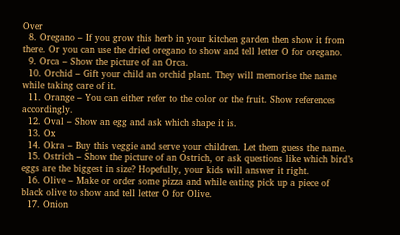Over
  8. Oregano – If you grow this herb in your kitchen garden then show it from there. Or you can use the dried oregano to show and tell letter O for oregano.
  9. Orca – Show the picture of an Orca.
  10. Orchid – Gift your child an orchid plant. They will memorise the name while taking care of it.
  11. Orange – You can either refer to the color or the fruit. Show references accordingly.
  12. Oval – Show an egg and ask which shape it is.
  13. Ox
  14. Okra – Buy this veggie and serve your children. Let them guess the name.
  15. Ostrich – Show the picture of an Ostrich, or ask questions like which bird’s eggs are the biggest in size? Hopefully, your kids will answer it right.
  16. Olive – Make or order some pizza and while eating pick up a piece of black olive to show and tell letter O for Olive.
  17. Onion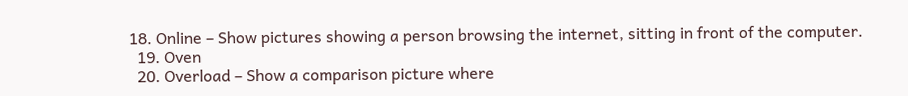18. Online – Show pictures showing a person browsing the internet, sitting in front of the computer.
  19. Oven
  20. Overload – Show a comparison picture where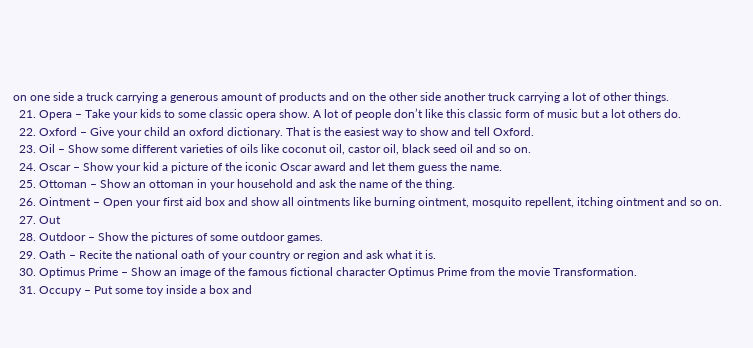on one side a truck carrying a generous amount of products and on the other side another truck carrying a lot of other things.
  21. Opera – Take your kids to some classic opera show. A lot of people don’t like this classic form of music but a lot others do.
  22. Oxford – Give your child an oxford dictionary. That is the easiest way to show and tell Oxford.
  23. Oil – Show some different varieties of oils like coconut oil, castor oil, black seed oil and so on.
  24. Oscar – Show your kid a picture of the iconic Oscar award and let them guess the name.
  25. Ottoman – Show an ottoman in your household and ask the name of the thing.
  26. Ointment – Open your first aid box and show all ointments like burning ointment, mosquito repellent, itching ointment and so on.
  27. Out
  28. Outdoor – Show the pictures of some outdoor games.
  29. Oath – Recite the national oath of your country or region and ask what it is.
  30. Optimus Prime – Show an image of the famous fictional character Optimus Prime from the movie Transformation.
  31. Occupy – Put some toy inside a box and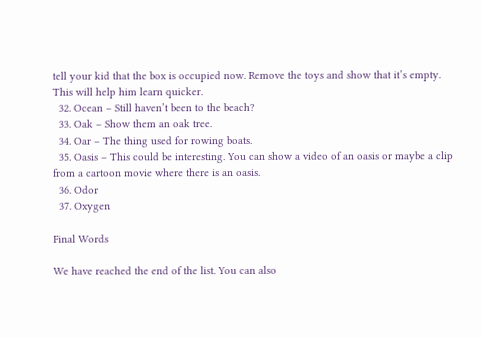tell your kid that the box is occupied now. Remove the toys and show that it’s empty. This will help him learn quicker.
  32. Ocean – Still haven’t been to the beach?
  33. Oak – Show them an oak tree.
  34. Oar – The thing used for rowing boats.
  35. Oasis – This could be interesting. You can show a video of an oasis or maybe a clip from a cartoon movie where there is an oasis.
  36. Odor
  37. Oxygen

Final Words

We have reached the end of the list. You can also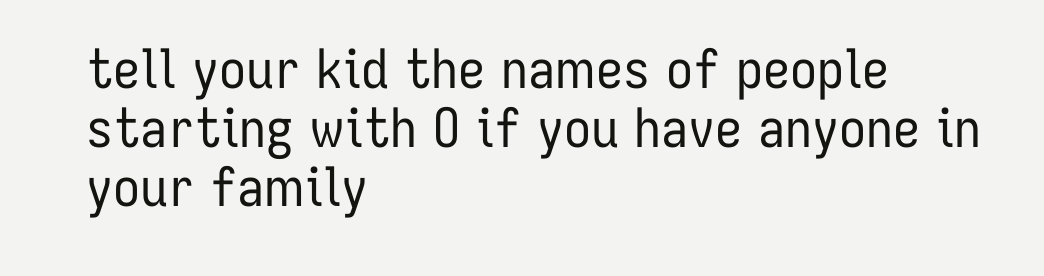tell your kid the names of people starting with O if you have anyone in your family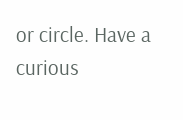or circle. Have a curious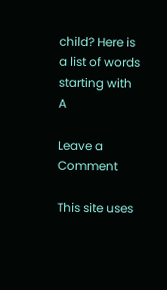child? Here is a list of words starting with A

Leave a Comment

This site uses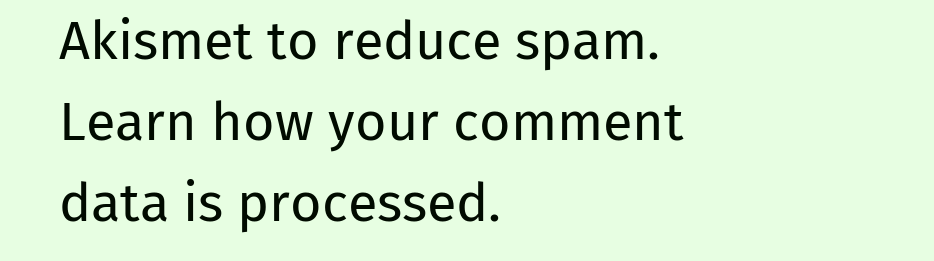Akismet to reduce spam. Learn how your comment data is processed.